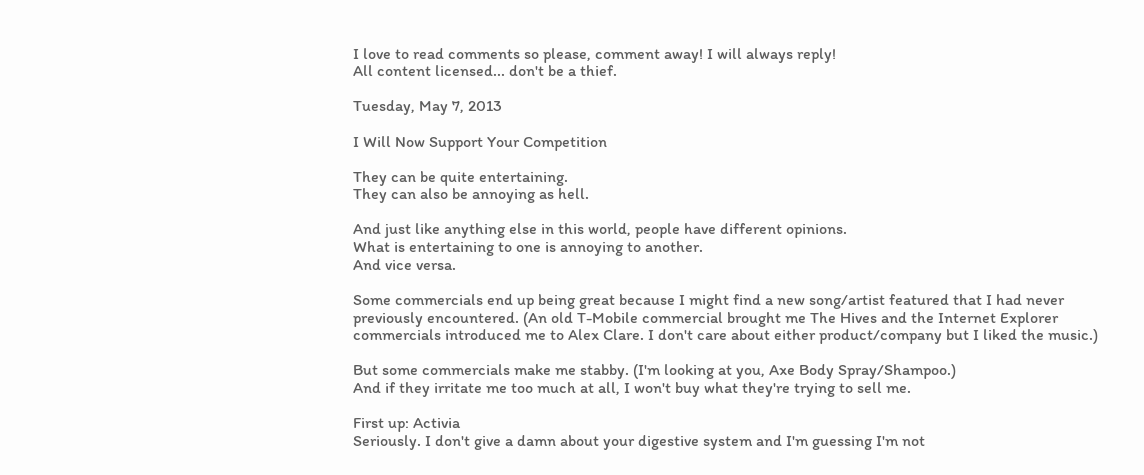I love to read comments so please, comment away! I will always reply!
All content licensed... don't be a thief.

Tuesday, May 7, 2013

I Will Now Support Your Competition

They can be quite entertaining.
They can also be annoying as hell.

And just like anything else in this world, people have different opinions.
What is entertaining to one is annoying to another.
And vice versa.

Some commercials end up being great because I might find a new song/artist featured that I had never previously encountered. (An old T-Mobile commercial brought me The Hives and the Internet Explorer commercials introduced me to Alex Clare. I don't care about either product/company but I liked the music.)

But some commercials make me stabby. (I'm looking at you, Axe Body Spray/Shampoo.)
And if they irritate me too much at all, I won't buy what they're trying to sell me.

First up: Activia
Seriously. I don't give a damn about your digestive system and I'm guessing I'm not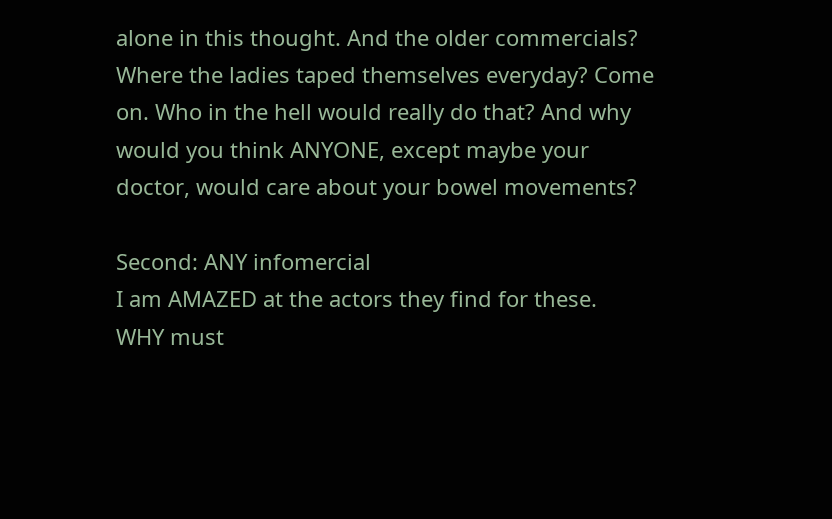alone in this thought. And the older commercials? Where the ladies taped themselves everyday? Come on. Who in the hell would really do that? And why would you think ANYONE, except maybe your doctor, would care about your bowel movements?

Second: ANY infomercial
I am AMAZED at the actors they find for these.
WHY must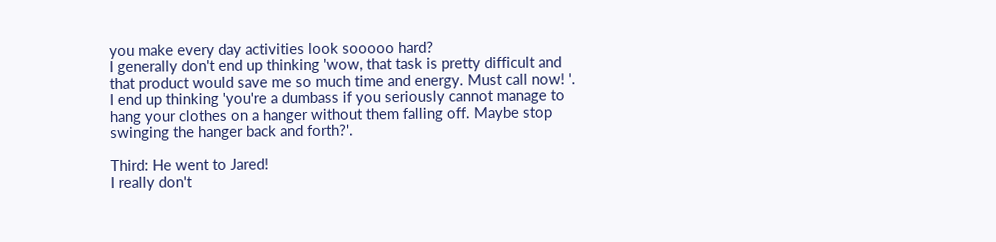you make every day activities look sooooo hard?
I generally don't end up thinking 'wow, that task is pretty difficult and that product would save me so much time and energy. Must call now! '.
I end up thinking 'you're a dumbass if you seriously cannot manage to hang your clothes on a hanger without them falling off. Maybe stop swinging the hanger back and forth?'.

Third: He went to Jared!
I really don't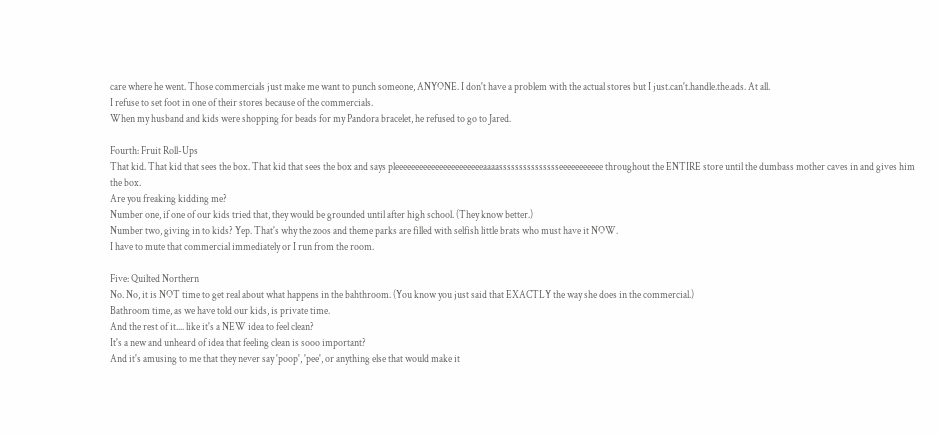care where he went. Those commercials just make me want to punch someone, ANYONE. I don't have a problem with the actual stores but I just.can't.handle.the.ads. At all.
I refuse to set foot in one of their stores because of the commercials.
When my husband and kids were shopping for beads for my Pandora bracelet, he refused to go to Jared.

Fourth: Fruit Roll-Ups
That kid. That kid that sees the box. That kid that sees the box and says pleeeeeeeeeeeeeeeeeeeeeeaaaassssssssssssssseeeeeeeeeee throughout the ENTIRE store until the dumbass mother caves in and gives him the box.
Are you freaking kidding me?
Number one, if one of our kids tried that, they would be grounded until after high school. (They know better.)
Number two, giving in to kids? Yep. That's why the zoos and theme parks are filled with selfish little brats who must have it NOW.
I have to mute that commercial immediately or I run from the room.

Five: Quilted Northern
No. No, it is NOT time to get real about what happens in the bahthroom. (You know you just said that EXACTLY the way she does in the commercial.)
Bathroom time, as we have told our kids, is private time.
And the rest of it.... like it's a NEW idea to feel clean?
It's a new and unheard of idea that feeling clean is sooo important?
And it's amusing to me that they never say 'poop', 'pee', or anything else that would make it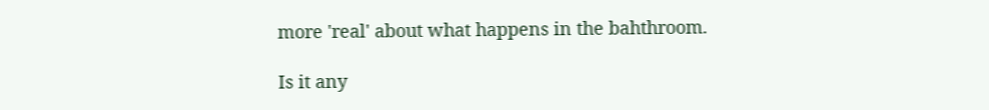more 'real' about what happens in the bahthroom.

Is it any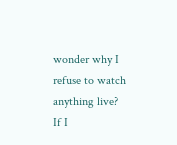wonder why I refuse to watch anything live?
If I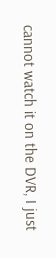cannot watch it on the DVR, I just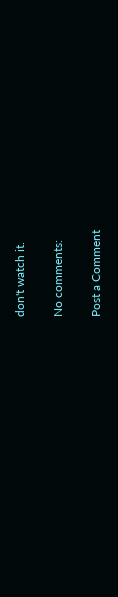don't watch it.

No comments:

Post a Comment